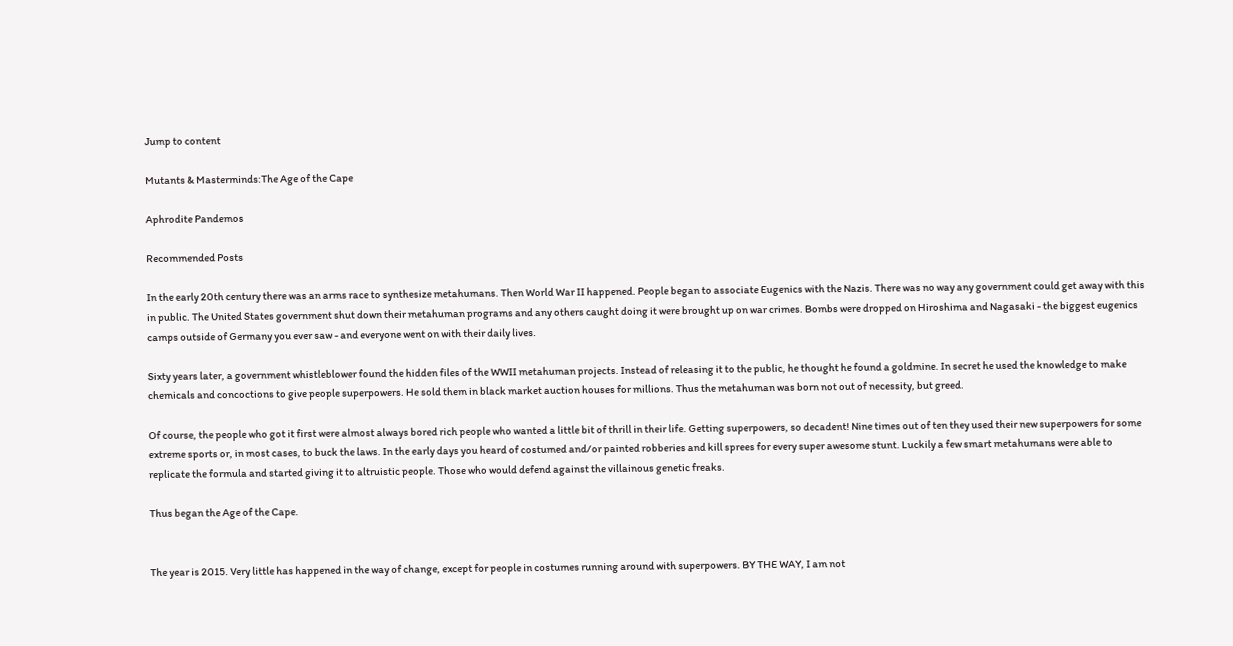Jump to content

Mutants & Masterminds:The Age of the Cape

Aphrodite Pandemos

Recommended Posts

In the early 20th century there was an arms race to synthesize metahumans. Then World War II happened. People began to associate Eugenics with the Nazis. There was no way any government could get away with this in public. The United States government shut down their metahuman programs and any others caught doing it were brought up on war crimes. Bombs were dropped on Hiroshima and Nagasaki - the biggest eugenics camps outside of Germany you ever saw - and everyone went on with their daily lives.

Sixty years later, a government whistleblower found the hidden files of the WWII metahuman projects. Instead of releasing it to the public, he thought he found a goldmine. In secret he used the knowledge to make chemicals and concoctions to give people superpowers. He sold them in black market auction houses for millions. Thus the metahuman was born not out of necessity, but greed.

Of course, the people who got it first were almost always bored rich people who wanted a little bit of thrill in their life. Getting superpowers, so decadent! Nine times out of ten they used their new superpowers for some extreme sports or, in most cases, to buck the laws. In the early days you heard of costumed and/or painted robberies and kill sprees for every super awesome stunt. Luckily a few smart metahumans were able to replicate the formula and started giving it to altruistic people. Those who would defend against the villainous genetic freaks.

Thus began the Age of the Cape.


The year is 2015. Very little has happened in the way of change, except for people in costumes running around with superpowers. BY THE WAY, I am not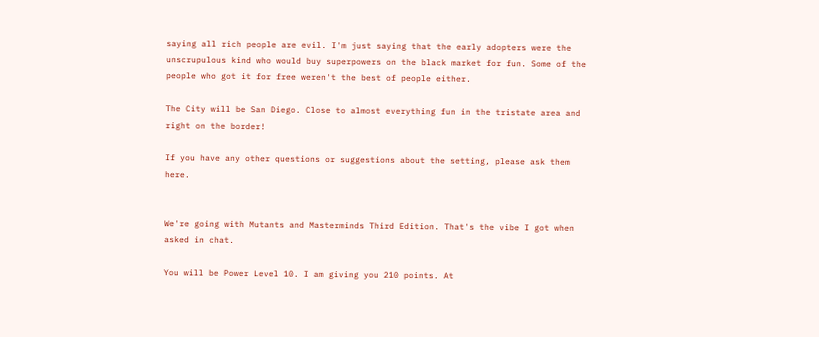saying all rich people are evil. I'm just saying that the early adopters were the unscrupulous kind who would buy superpowers on the black market for fun. Some of the people who got it for free weren't the best of people either.

The City will be San Diego. Close to almost everything fun in the tristate area and right on the border!

If you have any other questions or suggestions about the setting, please ask them here.


We're going with Mutants and Masterminds Third Edition. That's the vibe I got when asked in chat.

You will be Power Level 10. I am giving you 210 points. At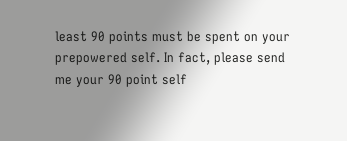least 90 points must be spent on your prepowered self. In fact, please send me your 90 point self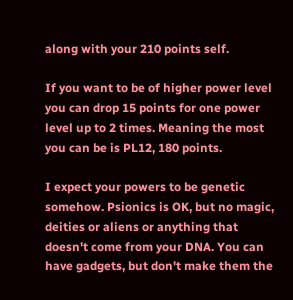along with your 210 points self.

If you want to be of higher power level you can drop 15 points for one power level up to 2 times. Meaning the most you can be is PL12, 180 points.

I expect your powers to be genetic somehow. Psionics is OK, but no magic, deities or aliens or anything that doesn't come from your DNA. You can have gadgets, but don't make them the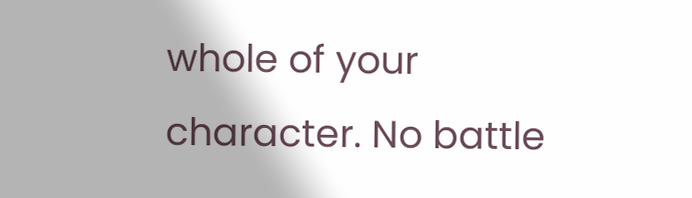whole of your character. No battle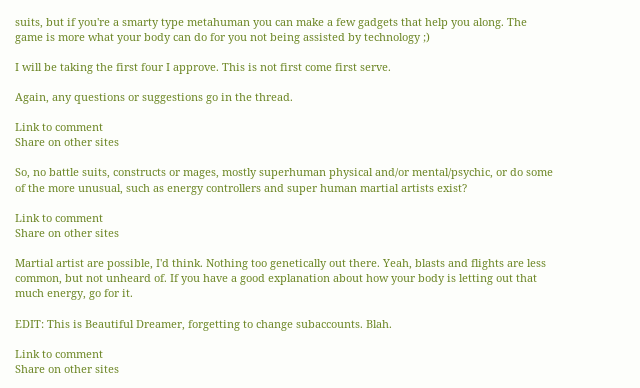suits, but if you're a smarty type metahuman you can make a few gadgets that help you along. The game is more what your body can do for you not being assisted by technology ;)

I will be taking the first four I approve. This is not first come first serve.

Again, any questions or suggestions go in the thread.

Link to comment
Share on other sites

So, no battle suits, constructs or mages, mostly superhuman physical and/or mental/psychic, or do some of the more unusual, such as energy controllers and super human martial artists exist?

Link to comment
Share on other sites

Martial artist are possible, I'd think. Nothing too genetically out there. Yeah, blasts and flights are less common, but not unheard of. If you have a good explanation about how your body is letting out that much energy, go for it.

EDIT: This is Beautiful Dreamer, forgetting to change subaccounts. Blah.

Link to comment
Share on other sites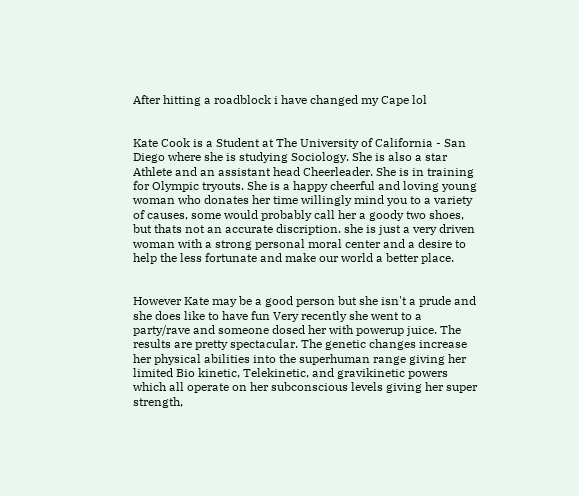After hitting a roadblock i have changed my Cape lol


Kate Cook is a Student at The University of California - San Diego where she is studying Sociology. She is also a star Athlete and an assistant head Cheerleader. She is in training for Olympic tryouts. She is a happy cheerful and loving young woman who donates her time willingly mind you to a variety of causes, some would probably call her a goody two shoes, but thats not an accurate discription. she is just a very driven woman with a strong personal moral center and a desire to help the less fortunate and make our world a better place.


However Kate may be a good person but she isn't a prude and she does like to have fun Very recently she went to a party/rave and someone dosed her with powerup juice. The results are pretty spectacular. The genetic changes increase her physical abilities into the superhuman range giving her limited Bio kinetic, Telekinetic, and gravikinetic powers which all operate on her subconscious levels giving her super strength,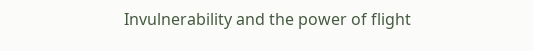Invulnerability and the power of flight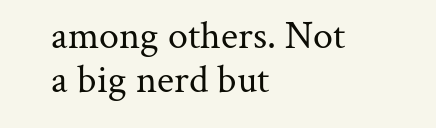among others. Not a big nerd but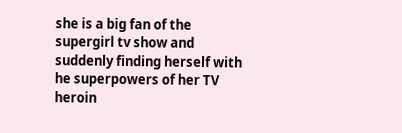she is a big fan of the supergirl tv show and suddenly finding herself with he superpowers of her TV heroin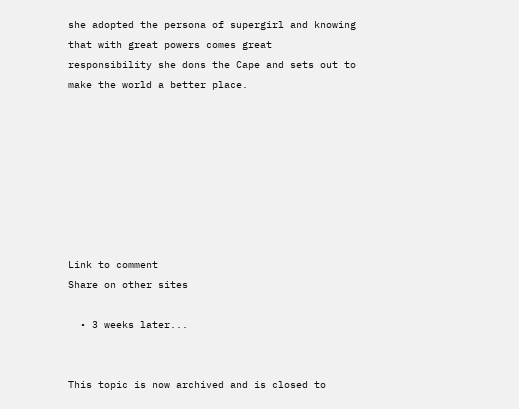she adopted the persona of supergirl and knowing that with great powers comes great responsibility she dons the Cape and sets out to make the world a better place.








Link to comment
Share on other sites

  • 3 weeks later...


This topic is now archived and is closed to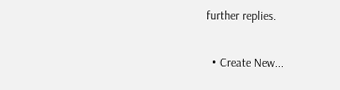further replies.

  • Create New...